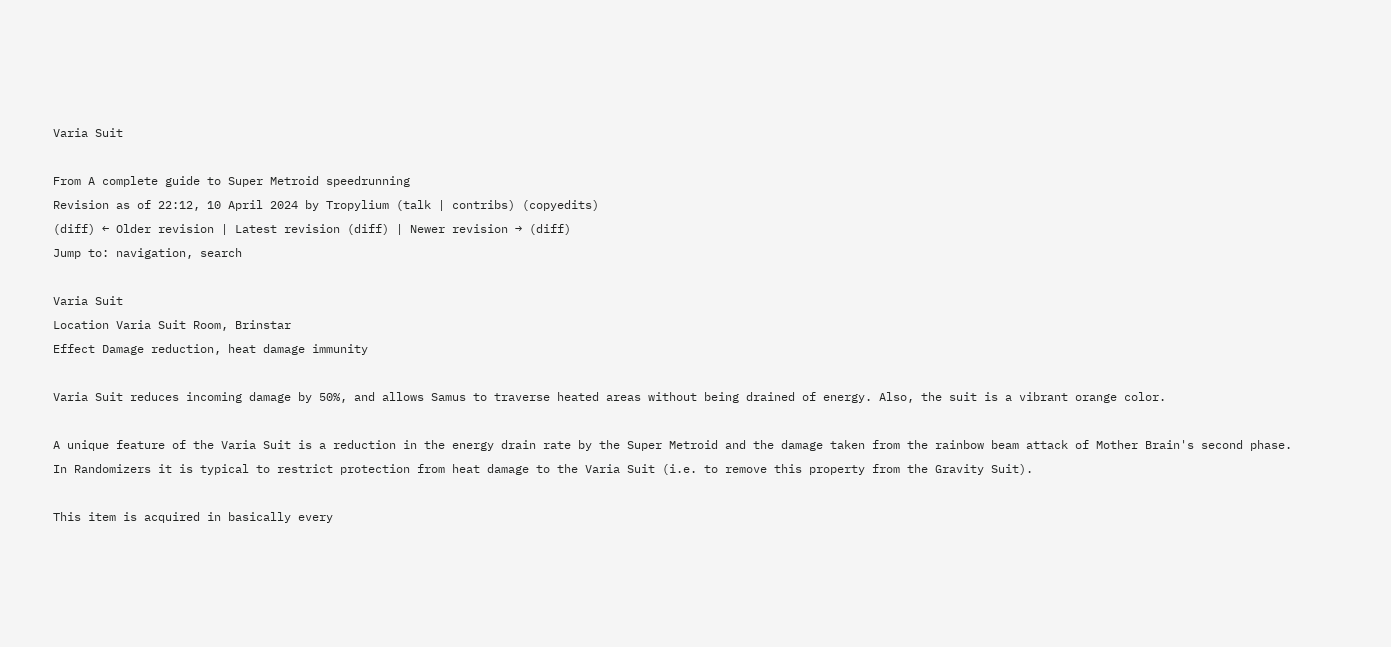Varia Suit

From A complete guide to Super Metroid speedrunning
Revision as of 22:12, 10 April 2024 by Tropylium (talk | contribs) (copyedits)
(diff) ← Older revision | Latest revision (diff) | Newer revision → (diff)
Jump to: navigation, search

Varia Suit
Location Varia Suit Room, Brinstar
Effect Damage reduction, heat damage immunity

Varia Suit reduces incoming damage by 50%, and allows Samus to traverse heated areas without being drained of energy. Also, the suit is a vibrant orange color.

A unique feature of the Varia Suit is a reduction in the energy drain rate by the Super Metroid and the damage taken from the rainbow beam attack of Mother Brain's second phase. In Randomizers it is typical to restrict protection from heat damage to the Varia Suit (i.e. to remove this property from the Gravity Suit).

This item is acquired in basically every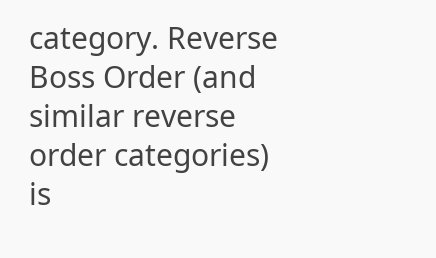category. Reverse Boss Order (and similar reverse order categories) is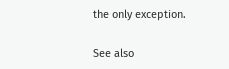the only exception.

See also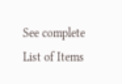See complete List of Items